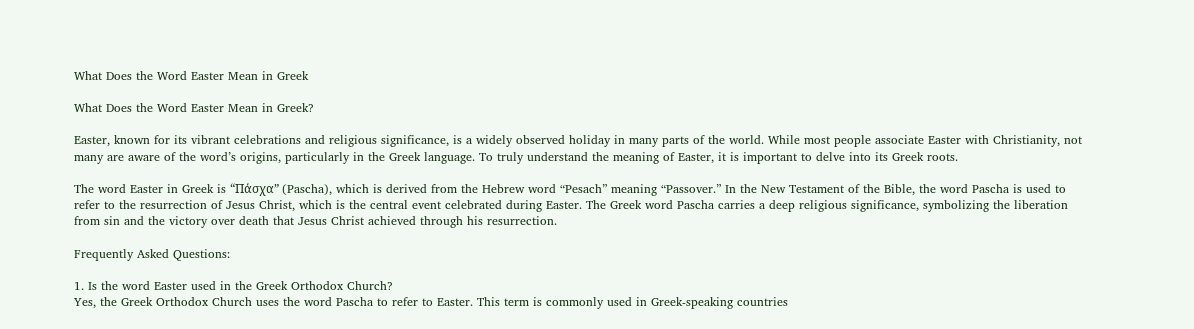What Does the Word Easter Mean in Greek

What Does the Word Easter Mean in Greek?

Easter, known for its vibrant celebrations and religious significance, is a widely observed holiday in many parts of the world. While most people associate Easter with Christianity, not many are aware of the word’s origins, particularly in the Greek language. To truly understand the meaning of Easter, it is important to delve into its Greek roots.

The word Easter in Greek is “Πάσχα” (Pascha), which is derived from the Hebrew word “Pesach” meaning “Passover.” In the New Testament of the Bible, the word Pascha is used to refer to the resurrection of Jesus Christ, which is the central event celebrated during Easter. The Greek word Pascha carries a deep religious significance, symbolizing the liberation from sin and the victory over death that Jesus Christ achieved through his resurrection.

Frequently Asked Questions:

1. Is the word Easter used in the Greek Orthodox Church?
Yes, the Greek Orthodox Church uses the word Pascha to refer to Easter. This term is commonly used in Greek-speaking countries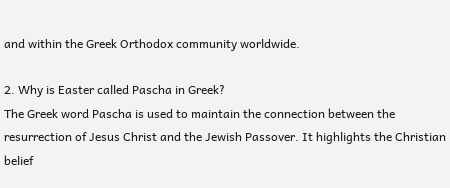and within the Greek Orthodox community worldwide.

2. Why is Easter called Pascha in Greek?
The Greek word Pascha is used to maintain the connection between the resurrection of Jesus Christ and the Jewish Passover. It highlights the Christian belief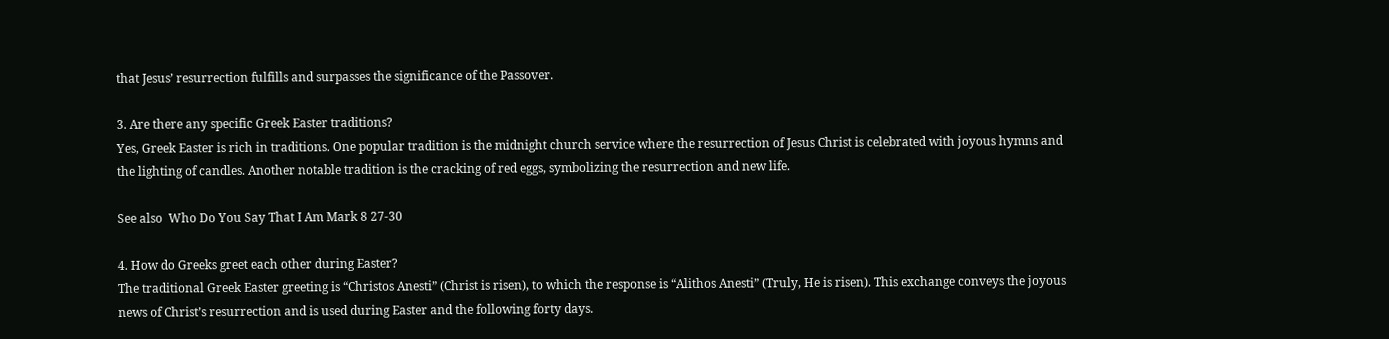that Jesus’ resurrection fulfills and surpasses the significance of the Passover.

3. Are there any specific Greek Easter traditions?
Yes, Greek Easter is rich in traditions. One popular tradition is the midnight church service where the resurrection of Jesus Christ is celebrated with joyous hymns and the lighting of candles. Another notable tradition is the cracking of red eggs, symbolizing the resurrection and new life.

See also  Who Do You Say That I Am Mark 8 27-30

4. How do Greeks greet each other during Easter?
The traditional Greek Easter greeting is “Christos Anesti” (Christ is risen), to which the response is “Alithos Anesti” (Truly, He is risen). This exchange conveys the joyous news of Christ’s resurrection and is used during Easter and the following forty days.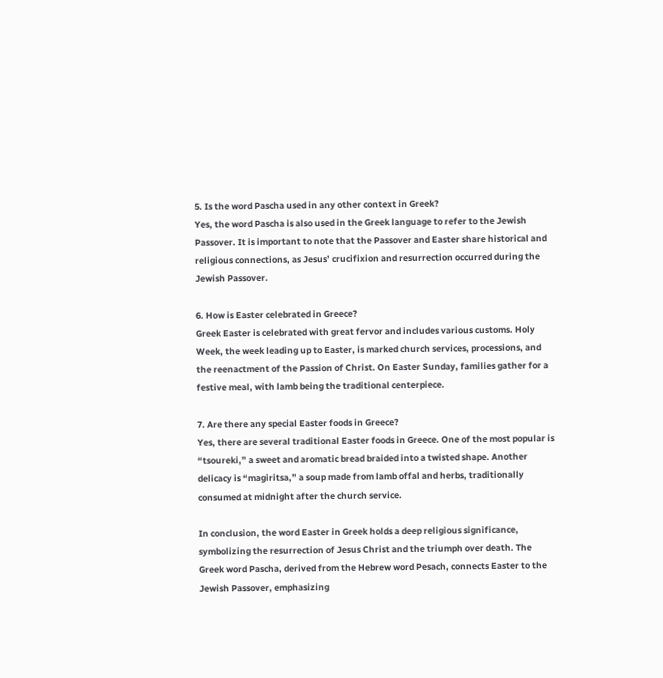5. Is the word Pascha used in any other context in Greek?
Yes, the word Pascha is also used in the Greek language to refer to the Jewish Passover. It is important to note that the Passover and Easter share historical and religious connections, as Jesus’ crucifixion and resurrection occurred during the Jewish Passover.

6. How is Easter celebrated in Greece?
Greek Easter is celebrated with great fervor and includes various customs. Holy Week, the week leading up to Easter, is marked church services, processions, and the reenactment of the Passion of Christ. On Easter Sunday, families gather for a festive meal, with lamb being the traditional centerpiece.

7. Are there any special Easter foods in Greece?
Yes, there are several traditional Easter foods in Greece. One of the most popular is “tsoureki,” a sweet and aromatic bread braided into a twisted shape. Another delicacy is “magiritsa,” a soup made from lamb offal and herbs, traditionally consumed at midnight after the church service.

In conclusion, the word Easter in Greek holds a deep religious significance, symbolizing the resurrection of Jesus Christ and the triumph over death. The Greek word Pascha, derived from the Hebrew word Pesach, connects Easter to the Jewish Passover, emphasizing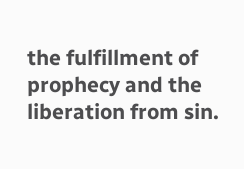the fulfillment of prophecy and the liberation from sin.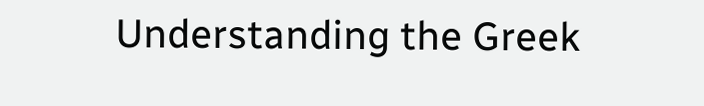Understanding the Greek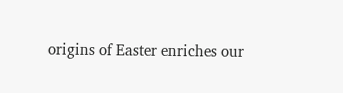origins of Easter enriches our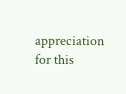appreciation for this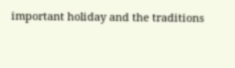important holiday and the traditions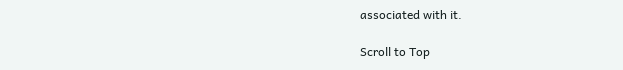associated with it.

Scroll to Top